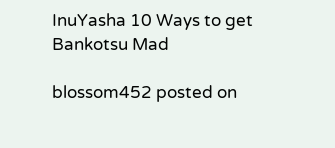InuYasha 10 Ways to get Bankotsu Mad

blossom452 posted on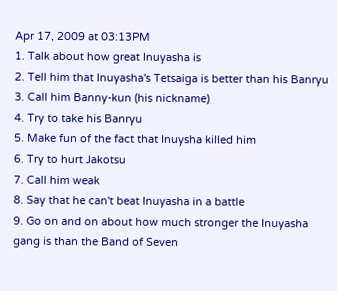Apr 17, 2009 at 03:13PM
1. Talk about how great Inuyasha is
2. Tell him that Inuyasha's Tetsaiga is better than his Banryu
3. Call him Banny-kun (his nickname)
4. Try to take his Banryu
5. Make fun of the fact that Inuysha killed him
6. Try to hurt Jakotsu
7. Call him weak
8. Say that he can't beat Inuyasha in a battle
9. Go on and on about how much stronger the Inuyasha gang is than the Band of Seven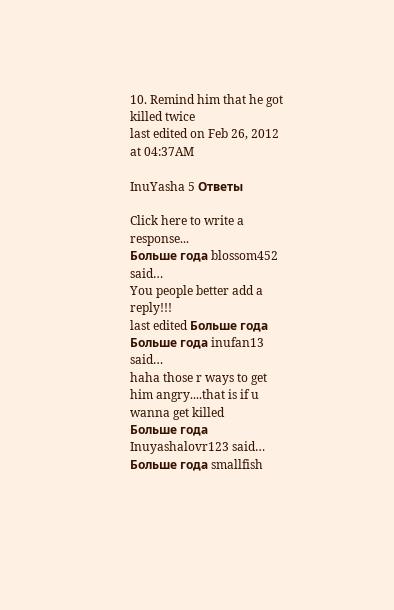10. Remind him that he got killed twice
last edited on Feb 26, 2012 at 04:37AM

InuYasha 5 Ответы

Click here to write a response...
Больше года blossom452 said…
You people better add a reply!!!
last edited Больше года
Больше года inufan13 said…
haha those r ways to get him angry....that is if u wanna get killed
Больше года Inuyashalovr123 said…
Больше года smallfish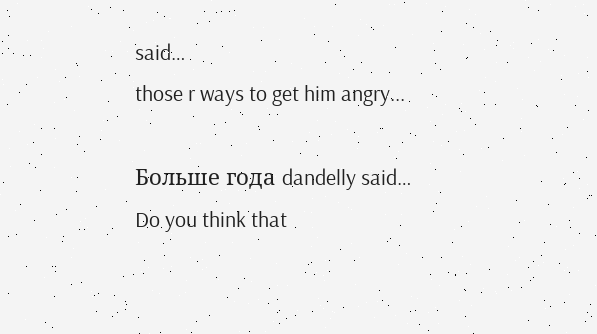said…
those r ways to get him angry...

Больше года dandelly said…
Do you think that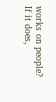works on people? If it does,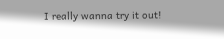I really wanna try it out!